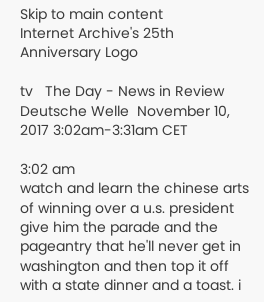Skip to main content
Internet Archive's 25th Anniversary Logo

tv   The Day - News in Review  Deutsche Welle  November 10, 2017 3:02am-3:31am CET

3:02 am
watch and learn the chinese arts of winning over a u.s. president give him the parade and the pageantry that he'll never get in washington and then top it off with a state dinner and a toast. i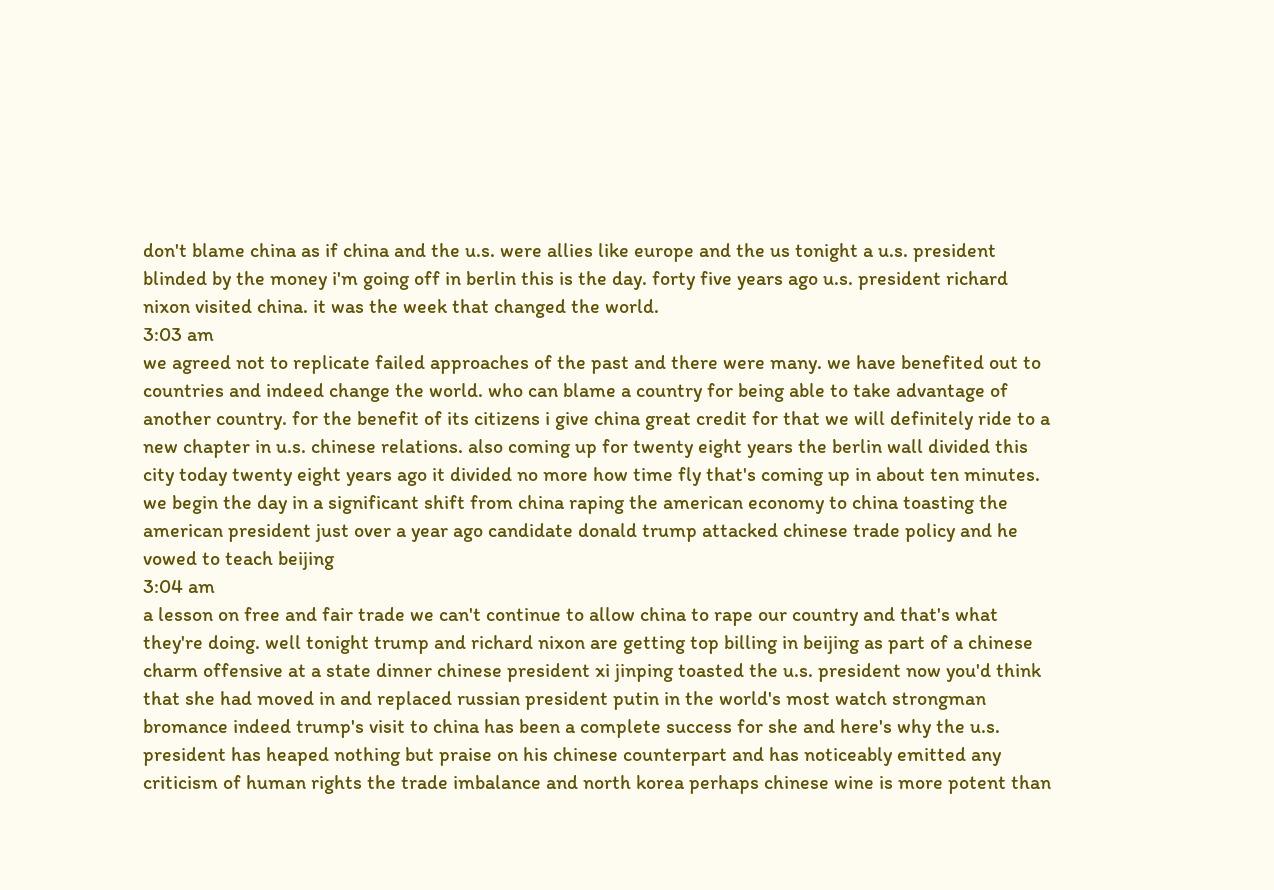don't blame china as if china and the u.s. were allies like europe and the us tonight a u.s. president blinded by the money i'm going off in berlin this is the day. forty five years ago u.s. president richard nixon visited china. it was the week that changed the world.
3:03 am
we agreed not to replicate failed approaches of the past and there were many. we have benefited out to countries and indeed change the world. who can blame a country for being able to take advantage of another country. for the benefit of its citizens i give china great credit for that we will definitely ride to a new chapter in u.s. chinese relations. also coming up for twenty eight years the berlin wall divided this city today twenty eight years ago it divided no more how time fly that's coming up in about ten minutes. we begin the day in a significant shift from china raping the american economy to china toasting the american president just over a year ago candidate donald trump attacked chinese trade policy and he vowed to teach beijing
3:04 am
a lesson on free and fair trade we can't continue to allow china to rape our country and that's what they're doing. well tonight trump and richard nixon are getting top billing in beijing as part of a chinese charm offensive at a state dinner chinese president xi jinping toasted the u.s. president now you'd think that she had moved in and replaced russian president putin in the world's most watch strongman bromance indeed trump's visit to china has been a complete success for she and here's why the u.s. president has heaped nothing but praise on his chinese counterpart and has noticeably emitted any criticism of human rights the trade imbalance and north korea perhaps chinese wine is more potent than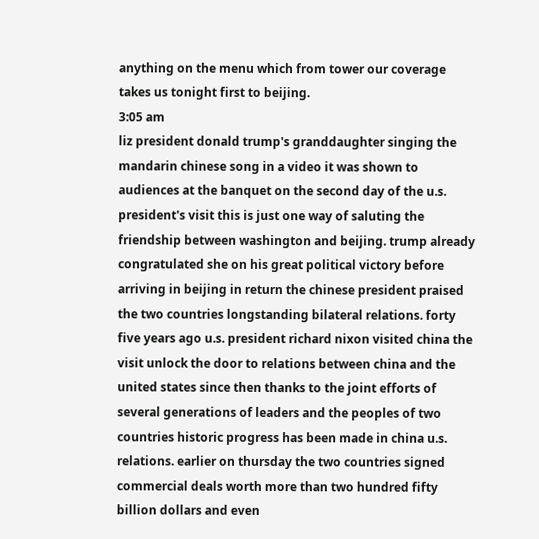anything on the menu which from tower our coverage takes us tonight first to beijing.
3:05 am
liz president donald trump's granddaughter singing the mandarin chinese song in a video it was shown to audiences at the banquet on the second day of the u.s. president's visit this is just one way of saluting the friendship between washington and beijing. trump already congratulated she on his great political victory before arriving in beijing in return the chinese president praised the two countries longstanding bilateral relations. forty five years ago u.s. president richard nixon visited china the visit unlock the door to relations between china and the united states since then thanks to the joint efforts of several generations of leaders and the peoples of two countries historic progress has been made in china u.s. relations. earlier on thursday the two countries signed commercial deals worth more than two hundred fifty billion dollars and even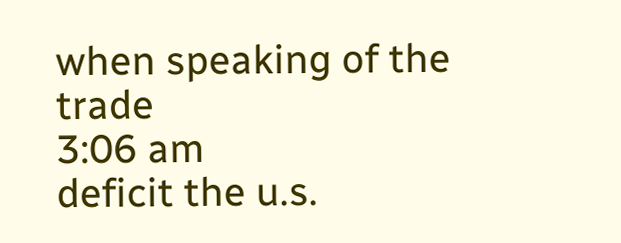when speaking of the trade
3:06 am
deficit the u.s.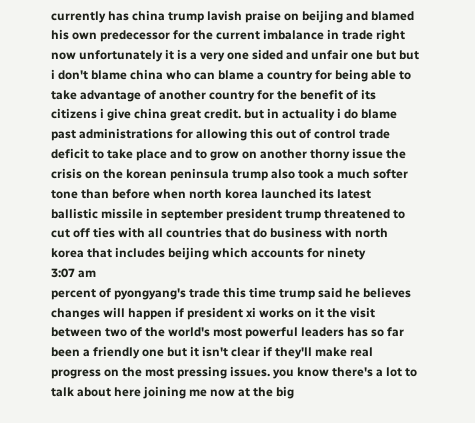currently has china trump lavish praise on beijing and blamed his own predecessor for the current imbalance in trade right now unfortunately it is a very one sided and unfair one but but i don't blame china who can blame a country for being able to take advantage of another country for the benefit of its citizens i give china great credit. but in actuality i do blame past administrations for allowing this out of control trade deficit to take place and to grow on another thorny issue the crisis on the korean peninsula trump also took a much softer tone than before when north korea launched its latest ballistic missile in september president trump threatened to cut off ties with all countries that do business with north korea that includes beijing which accounts for ninety
3:07 am
percent of pyongyang's trade this time trump said he believes changes will happen if president xi works on it the visit between two of the world's most powerful leaders has so far been a friendly one but it isn't clear if they'll make real progress on the most pressing issues. you know there's a lot to talk about here joining me now at the big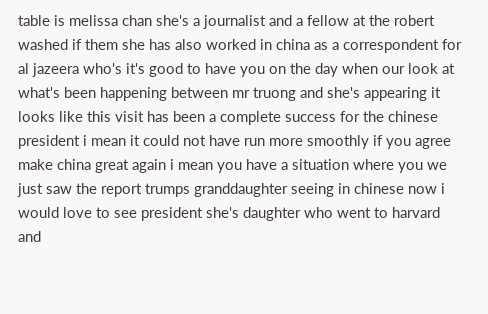table is melissa chan she's a journalist and a fellow at the robert washed if them she has also worked in china as a correspondent for al jazeera who's it's good to have you on the day when our look at what's been happening between mr truong and she's appearing it looks like this visit has been a complete success for the chinese president i mean it could not have run more smoothly if you agree make china great again i mean you have a situation where you we just saw the report trumps granddaughter seeing in chinese now i would love to see president she's daughter who went to harvard and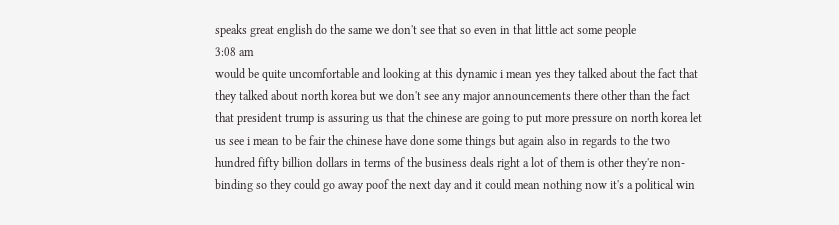speaks great english do the same we don't see that so even in that little act some people
3:08 am
would be quite uncomfortable and looking at this dynamic i mean yes they talked about the fact that they talked about north korea but we don't see any major announcements there other than the fact that president trump is assuring us that the chinese are going to put more pressure on north korea let us see i mean to be fair the chinese have done some things but again also in regards to the two hundred fifty billion dollars in terms of the business deals right a lot of them is other they're non-binding so they could go away poof the next day and it could mean nothing now it's a political win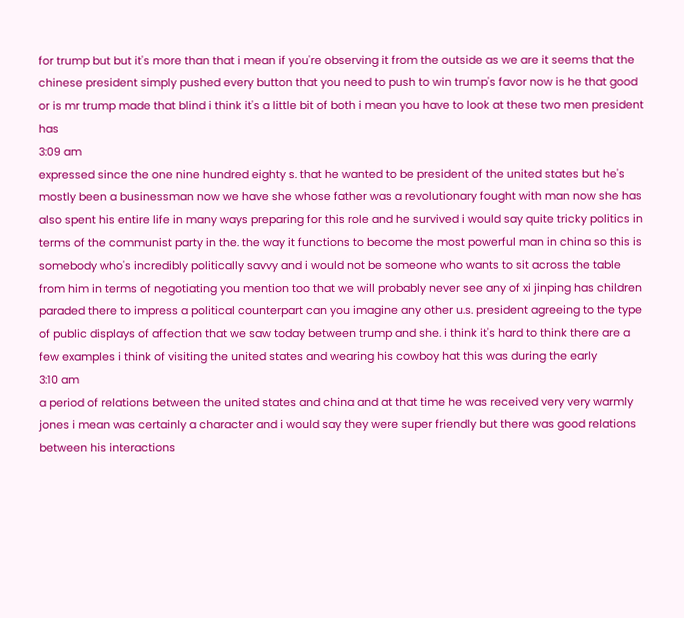for trump but but it's more than that i mean if you're observing it from the outside as we are it seems that the chinese president simply pushed every button that you need to push to win trump's favor now is he that good or is mr trump made that blind i think it's a little bit of both i mean you have to look at these two men president has
3:09 am
expressed since the one nine hundred eighty s. that he wanted to be president of the united states but he's mostly been a businessman now we have she whose father was a revolutionary fought with man now she has also spent his entire life in many ways preparing for this role and he survived i would say quite tricky politics in terms of the communist party in the. the way it functions to become the most powerful man in china so this is somebody who's incredibly politically savvy and i would not be someone who wants to sit across the table from him in terms of negotiating you mention too that we will probably never see any of xi jinping has children paraded there to impress a political counterpart can you imagine any other u.s. president agreeing to the type of public displays of affection that we saw today between trump and she. i think it's hard to think there are a few examples i think of visiting the united states and wearing his cowboy hat this was during the early
3:10 am
a period of relations between the united states and china and at that time he was received very very warmly jones i mean was certainly a character and i would say they were super friendly but there was good relations between his interactions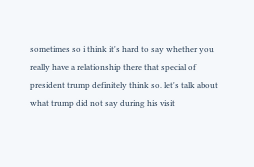sometimes so i think it's hard to say whether you really have a relationship there that special of president trump definitely think so. let's talk about what trump did not say during his visit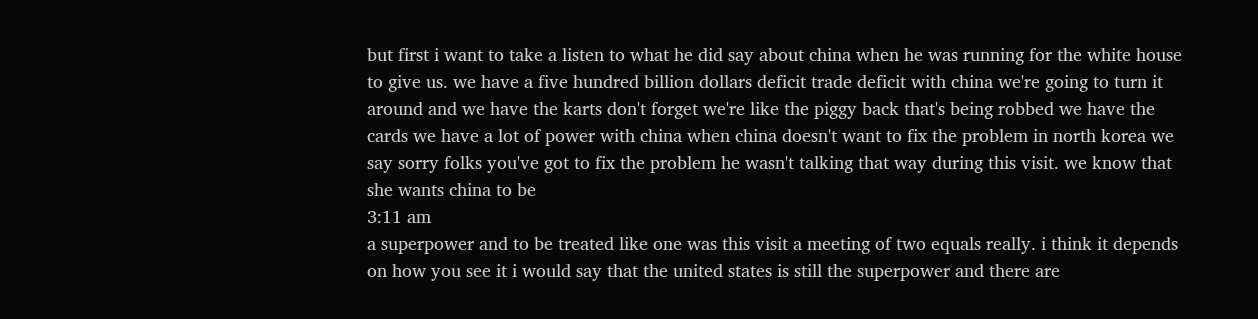but first i want to take a listen to what he did say about china when he was running for the white house to give us. we have a five hundred billion dollars deficit trade deficit with china we're going to turn it around and we have the karts don't forget we're like the piggy back that's being robbed we have the cards we have a lot of power with china when china doesn't want to fix the problem in north korea we say sorry folks you've got to fix the problem he wasn't talking that way during this visit. we know that she wants china to be
3:11 am
a superpower and to be treated like one was this visit a meeting of two equals really. i think it depends on how you see it i would say that the united states is still the superpower and there are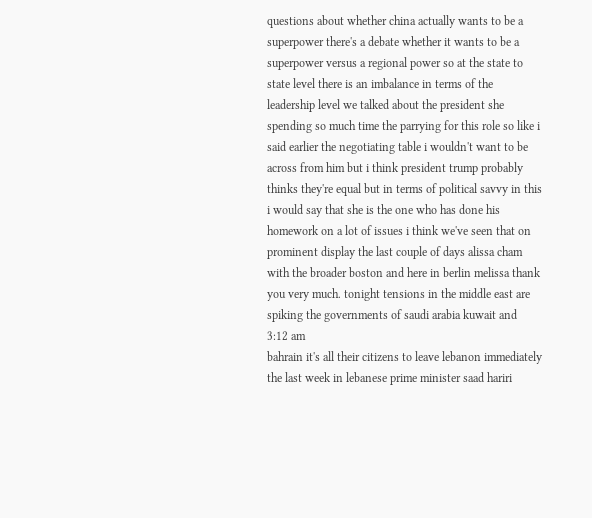questions about whether china actually wants to be a superpower there's a debate whether it wants to be a superpower versus a regional power so at the state to state level there is an imbalance in terms of the leadership level we talked about the president she spending so much time the parrying for this role so like i said earlier the negotiating table i wouldn't want to be across from him but i think president trump probably thinks they're equal but in terms of political savvy in this i would say that she is the one who has done his homework on a lot of issues i think we've seen that on prominent display the last couple of days alissa cham with the broader boston and here in berlin melissa thank you very much. tonight tensions in the middle east are spiking the governments of saudi arabia kuwait and
3:12 am
bahrain it's all their citizens to leave lebanon immediately the last week in lebanese prime minister saad hariri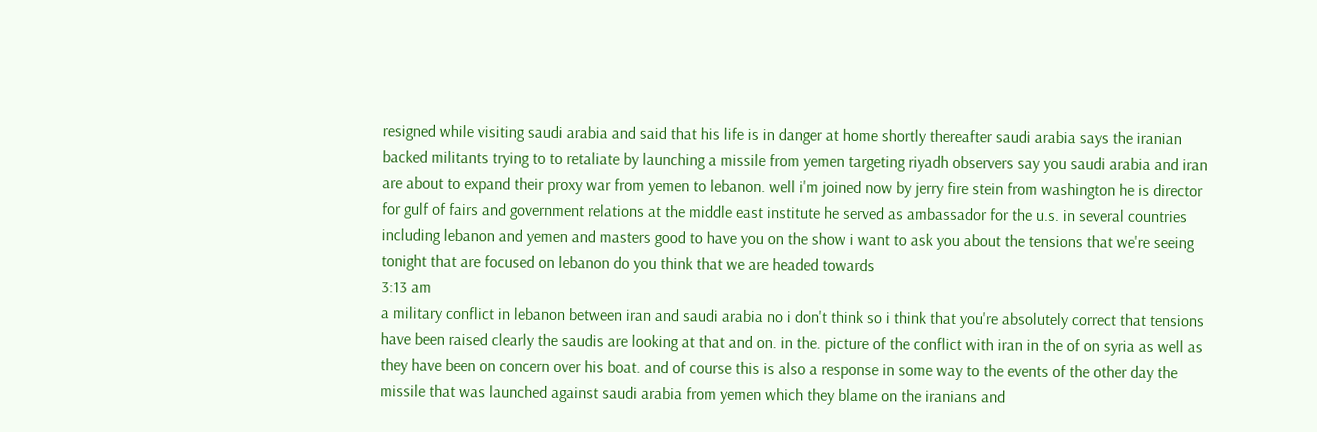resigned while visiting saudi arabia and said that his life is in danger at home shortly thereafter saudi arabia says the iranian backed militants trying to to retaliate by launching a missile from yemen targeting riyadh observers say you saudi arabia and iran are about to expand their proxy war from yemen to lebanon. well i'm joined now by jerry fire stein from washington he is director for gulf of fairs and government relations at the middle east institute he served as ambassador for the u.s. in several countries including lebanon and yemen and masters good to have you on the show i want to ask you about the tensions that we're seeing tonight that are focused on lebanon do you think that we are headed towards
3:13 am
a military conflict in lebanon between iran and saudi arabia no i don't think so i think that you're absolutely correct that tensions have been raised clearly the saudis are looking at that and on. in the. picture of the conflict with iran in the of on syria as well as they have been on concern over his boat. and of course this is also a response in some way to the events of the other day the missile that was launched against saudi arabia from yemen which they blame on the iranians and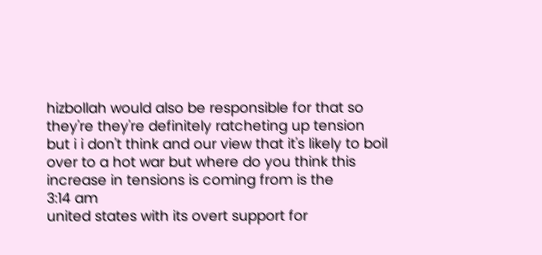hizbollah would also be responsible for that so they're they're definitely ratcheting up tension but i i don't think and our view that it's likely to boil over to a hot war but where do you think this increase in tensions is coming from is the
3:14 am
united states with its overt support for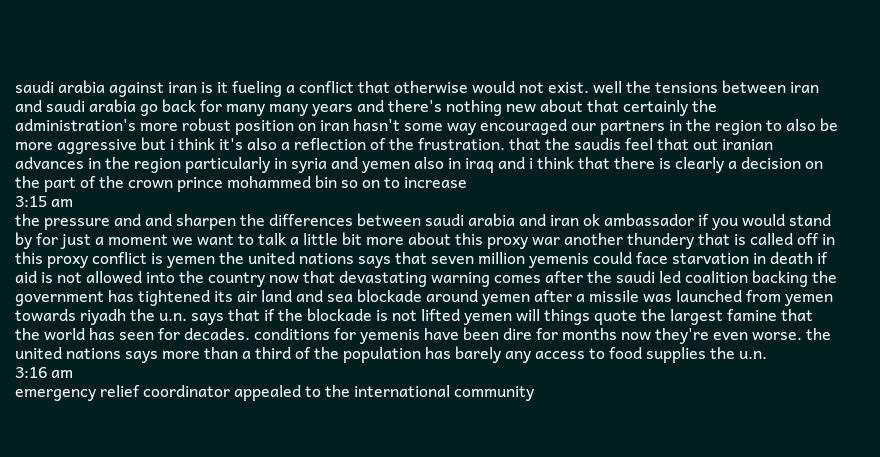saudi arabia against iran is it fueling a conflict that otherwise would not exist. well the tensions between iran and saudi arabia go back for many many years and there's nothing new about that certainly the administration's more robust position on iran hasn't some way encouraged our partners in the region to also be more aggressive but i think it's also a reflection of the frustration. that the saudis feel that out iranian advances in the region particularly in syria and yemen also in iraq and i think that there is clearly a decision on the part of the crown prince mohammed bin so on to increase
3:15 am
the pressure and and sharpen the differences between saudi arabia and iran ok ambassador if you would stand by for just a moment we want to talk a little bit more about this proxy war another thundery that is called off in this proxy conflict is yemen the united nations says that seven million yemenis could face starvation in death if aid is not allowed into the country now that devastating warning comes after the saudi led coalition backing the government has tightened its air land and sea blockade around yemen after a missile was launched from yemen towards riyadh the u.n. says that if the blockade is not lifted yemen will things quote the largest famine that the world has seen for decades. conditions for yemenis have been dire for months now they're even worse. the united nations says more than a third of the population has barely any access to food supplies the u.n.
3:16 am
emergency relief coordinator appealed to the international community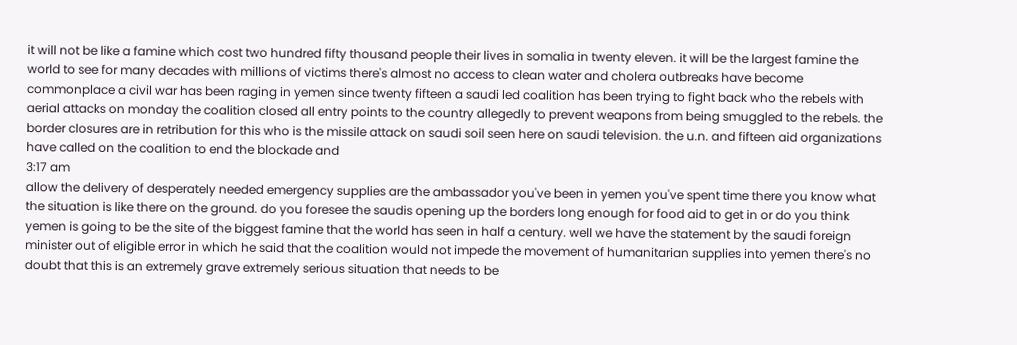it will not be like a famine which cost two hundred fifty thousand people their lives in somalia in twenty eleven. it will be the largest famine the world to see for many decades with millions of victims there's almost no access to clean water and cholera outbreaks have become commonplace a civil war has been raging in yemen since twenty fifteen a saudi led coalition has been trying to fight back who the rebels with aerial attacks on monday the coalition closed all entry points to the country allegedly to prevent weapons from being smuggled to the rebels. the border closures are in retribution for this who is the missile attack on saudi soil seen here on saudi television. the u.n. and fifteen aid organizations have called on the coalition to end the blockade and
3:17 am
allow the delivery of desperately needed emergency supplies are the ambassador you've been in yemen you've spent time there you know what the situation is like there on the ground. do you foresee the saudis opening up the borders long enough for food aid to get in or do you think yemen is going to be the site of the biggest famine that the world has seen in half a century. well we have the statement by the saudi foreign minister out of eligible error in which he said that the coalition would not impede the movement of humanitarian supplies into yemen there's no doubt that this is an extremely grave extremely serious situation that needs to be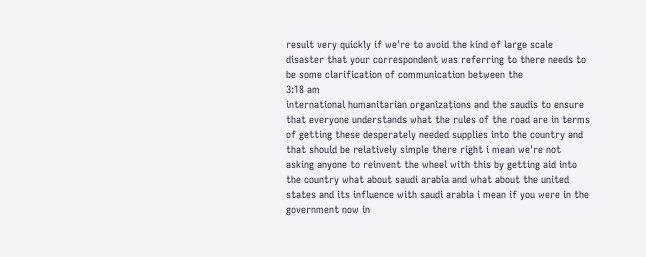result very quickly if we're to avoid the kind of large scale disaster that your correspondent was referring to there needs to be some clarification of communication between the
3:18 am
international humanitarian organizations and the saudis to ensure that everyone understands what the rules of the road are in terms of getting these desperately needed supplies into the country and that should be relatively simple there right i mean we're not asking anyone to reinvent the wheel with this by getting aid into the country what about saudi arabia and what about the united states and its influence with saudi arabia i mean if you were in the government now in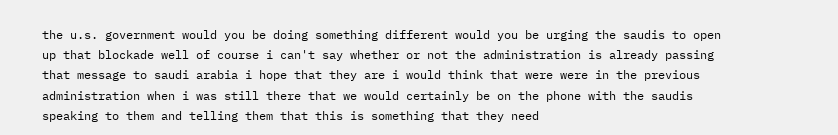the u.s. government would you be doing something different would you be urging the saudis to open up that blockade well of course i can't say whether or not the administration is already passing that message to saudi arabia i hope that they are i would think that were were in the previous administration when i was still there that we would certainly be on the phone with the saudis speaking to them and telling them that this is something that they need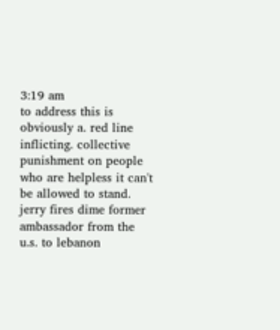3:19 am
to address this is obviously a. red line inflicting. collective punishment on people who are helpless it can't be allowed to stand. jerry fires dime former ambassador from the u.s. to lebanon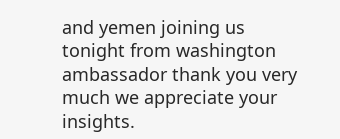and yemen joining us tonight from washington ambassador thank you very much we appreciate your insights.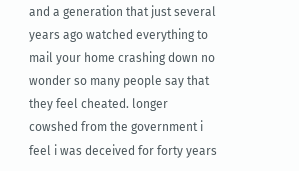and a generation that just several years ago watched everything to mail your home crashing down no wonder so many people say that they feel cheated. longer cowshed from the government i feel i was deceived for forty years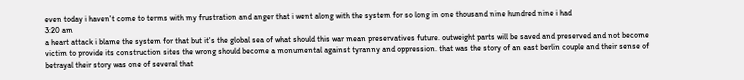even today i haven't come to terms with my frustration and anger that i went along with the system for so long in one thousand nine hundred nine i had
3:20 am
a heart attack i blame the system for that but it's the global sea of what should this war mean preservatives future. outweight parts will be saved and preserved and not become victim to provide its construction sites the wrong should become a monumental against tyranny and oppression. that was the story of an east berlin couple and their sense of betrayal their story was one of several that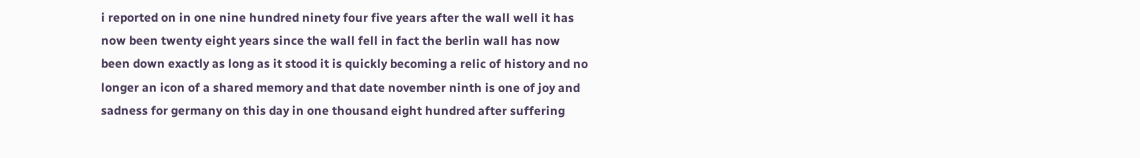i reported on in one nine hundred ninety four five years after the wall well it has now been twenty eight years since the wall fell in fact the berlin wall has now been down exactly as long as it stood it is quickly becoming a relic of history and no longer an icon of a shared memory and that date november ninth is one of joy and sadness for germany on this day in one thousand eight hundred after suffering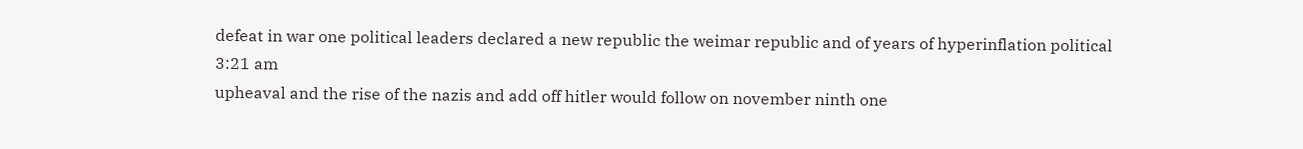defeat in war one political leaders declared a new republic the weimar republic and of years of hyperinflation political
3:21 am
upheaval and the rise of the nazis and add off hitler would follow on november ninth one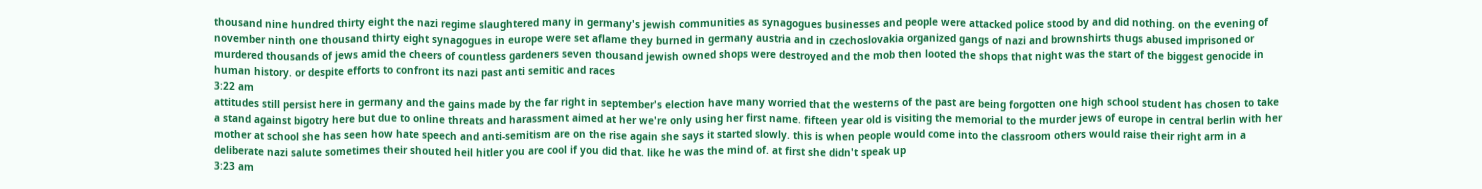thousand nine hundred thirty eight the nazi regime slaughtered many in germany's jewish communities as synagogues businesses and people were attacked police stood by and did nothing. on the evening of november ninth one thousand thirty eight synagogues in europe were set aflame they burned in germany austria and in czechoslovakia organized gangs of nazi and brownshirts thugs abused imprisoned or murdered thousands of jews amid the cheers of countless gardeners seven thousand jewish owned shops were destroyed and the mob then looted the shops that night was the start of the biggest genocide in human history. or despite efforts to confront its nazi past anti semitic and races
3:22 am
attitudes still persist here in germany and the gains made by the far right in september's election have many worried that the westerns of the past are being forgotten one high school student has chosen to take a stand against bigotry here but due to online threats and harassment aimed at her we're only using her first name. fifteen year old is visiting the memorial to the murder jews of europe in central berlin with her mother at school she has seen how hate speech and anti-semitism are on the rise again she says it started slowly. this is when people would come into the classroom others would raise their right arm in a deliberate nazi salute sometimes their shouted heil hitler you are cool if you did that. like he was the mind of. at first she didn't speak up
3:23 am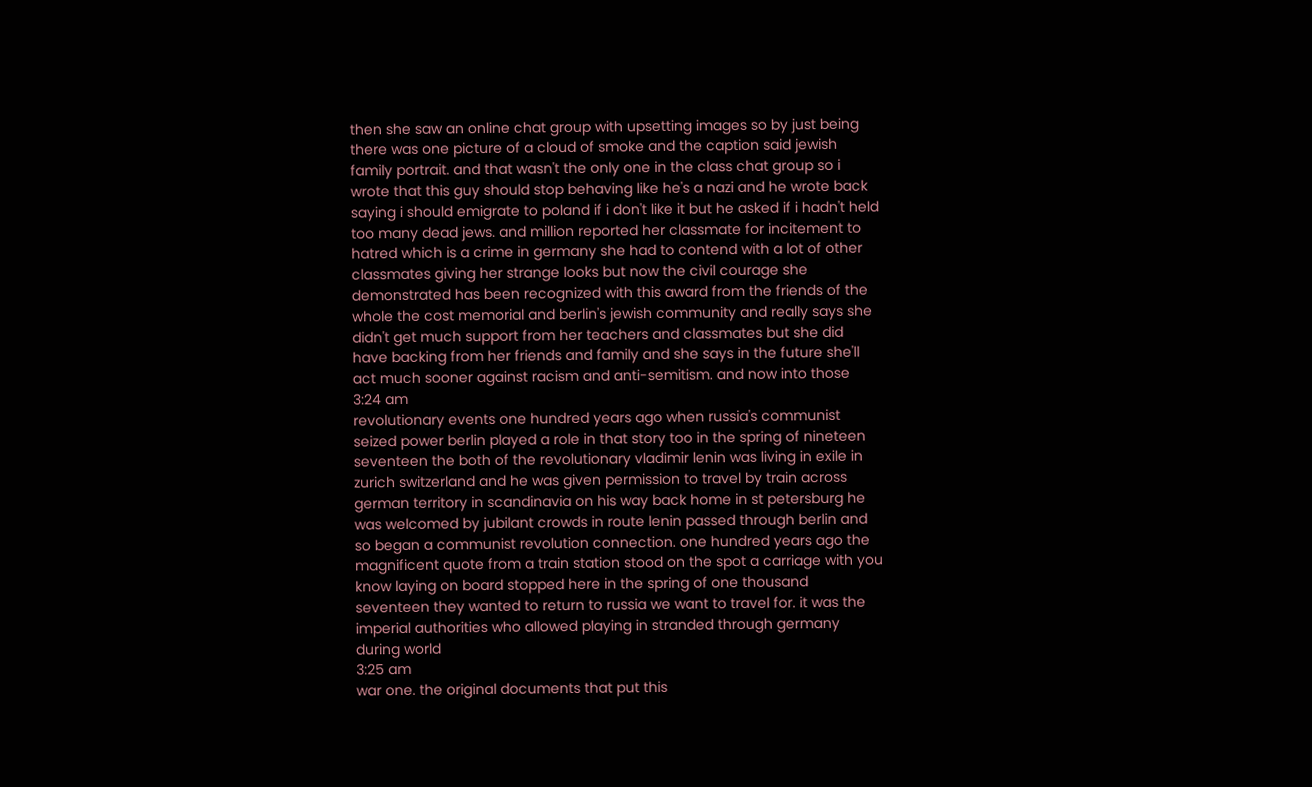then she saw an online chat group with upsetting images so by just being there was one picture of a cloud of smoke and the caption said jewish family portrait. and that wasn't the only one in the class chat group so i wrote that this guy should stop behaving like he's a nazi and he wrote back saying i should emigrate to poland if i don't like it but he asked if i hadn't held too many dead jews. and million reported her classmate for incitement to hatred which is a crime in germany she had to contend with a lot of other classmates giving her strange looks but now the civil courage she demonstrated has been recognized with this award from the friends of the whole the cost memorial and berlin's jewish community and really says she didn't get much support from her teachers and classmates but she did have backing from her friends and family and she says in the future she'll act much sooner against racism and anti-semitism. and now into those
3:24 am
revolutionary events one hundred years ago when russia's communist seized power berlin played a role in that story too in the spring of nineteen seventeen the both of the revolutionary vladimir lenin was living in exile in zurich switzerland and he was given permission to travel by train across german territory in scandinavia on his way back home in st petersburg he was welcomed by jubilant crowds in route lenin passed through berlin and so began a communist revolution connection. one hundred years ago the magnificent quote from a train station stood on the spot a carriage with you know laying on board stopped here in the spring of one thousand seventeen they wanted to return to russia we want to travel for. it was the imperial authorities who allowed playing in stranded through germany during world
3:25 am
war one. the original documents that put this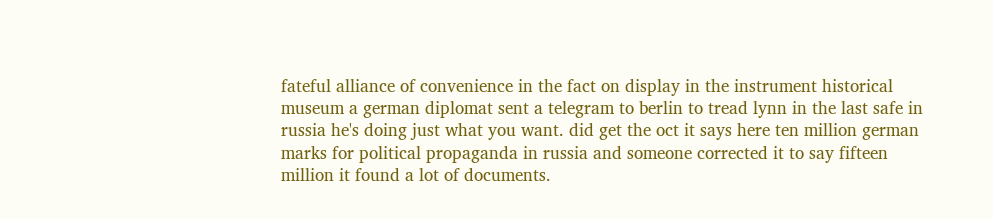fateful alliance of convenience in the fact on display in the instrument historical museum a german diplomat sent a telegram to berlin to tread lynn in the last safe in russia he's doing just what you want. did get the oct it says here ten million german marks for political propaganda in russia and someone corrected it to say fifteen million it found a lot of documents.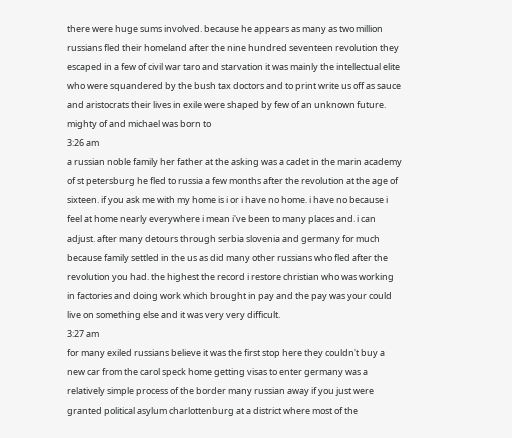there were huge sums involved. because he appears as many as two million russians fled their homeland after the nine hundred seventeen revolution they escaped in a few of civil war taro and starvation it was mainly the intellectual elite who were squandered by the bush tax doctors and to print write us off as sauce and aristocrats their lives in exile were shaped by few of an unknown future. mighty of and michael was born to
3:26 am
a russian noble family her father at the asking was a cadet in the marin academy of st petersburg he fled to russia a few months after the revolution at the age of sixteen. if you ask me with my home is i or i have no home. i have no because i feel at home nearly everywhere i mean i've been to many places and. i can adjust. after many detours through serbia slovenia and germany for much because family settled in the us as did many other russians who fled after the revolution you had. the highest the record i restore christian who was working in factories and doing work which brought in pay and the pay was your could live on something else and it was very very difficult.
3:27 am
for many exiled russians believe it was the first stop here they couldn't buy a new car from the carol speck home getting visas to enter germany was a relatively simple process of the border many russian away if you just were granted political asylum charlottenburg at a district where most of the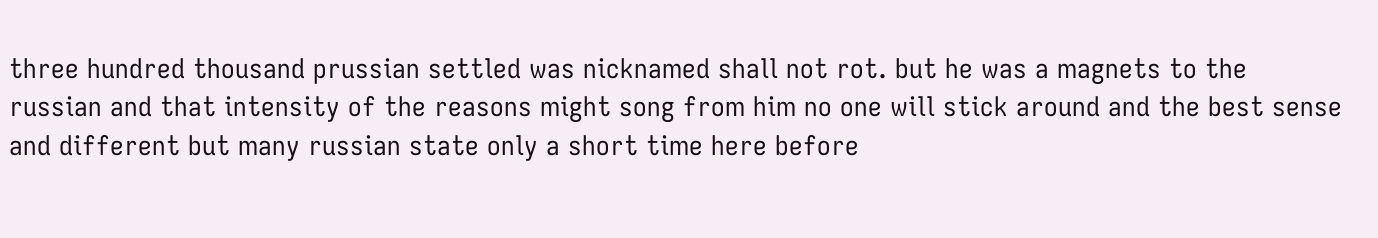three hundred thousand prussian settled was nicknamed shall not rot. but he was a magnets to the russian and that intensity of the reasons might song from him no one will stick around and the best sense and different but many russian state only a short time here before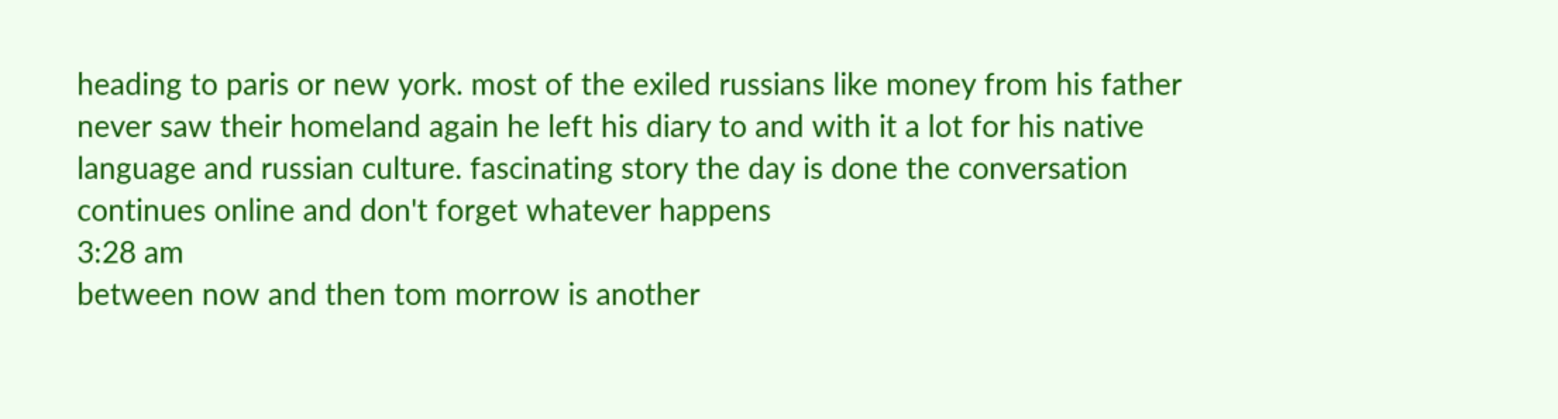heading to paris or new york. most of the exiled russians like money from his father never saw their homeland again he left his diary to and with it a lot for his native language and russian culture. fascinating story the day is done the conversation continues online and don't forget whatever happens
3:28 am
between now and then tom morrow is another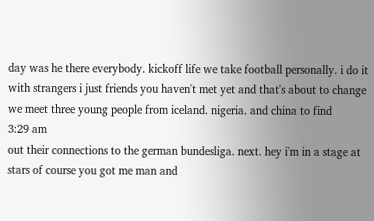day was he there everybody. kickoff life we take football personally. i do it with strangers i just friends you haven't met yet and that's about to change we meet three young people from iceland. nigeria. and china to find
3:29 am
out their connections to the german bundesliga. next. hey i'm in a stage at stars of course you got me man and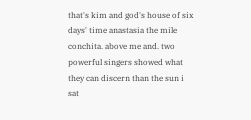that's kim and god's house of six days' time anastasia the mile conchita. above me and. two powerful singers showed what they can discern than the sun i sat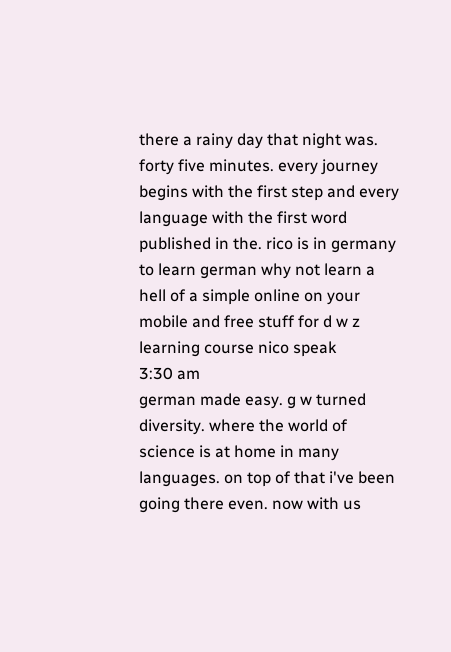there a rainy day that night was. forty five minutes. every journey begins with the first step and every language with the first word published in the. rico is in germany to learn german why not learn a hell of a simple online on your mobile and free stuff for d w z learning course nico speak
3:30 am
german made easy. g w turned diversity. where the world of science is at home in many languages. on top of that i've been going there even. now with us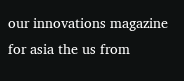our innovations magazine for asia the us from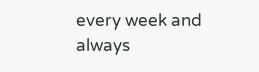every week and always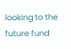looking to the future fund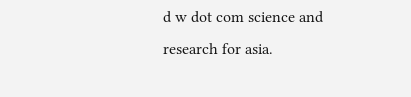d w dot com science and research for asia.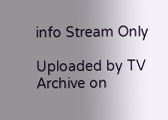info Stream Only

Uploaded by TV Archive on